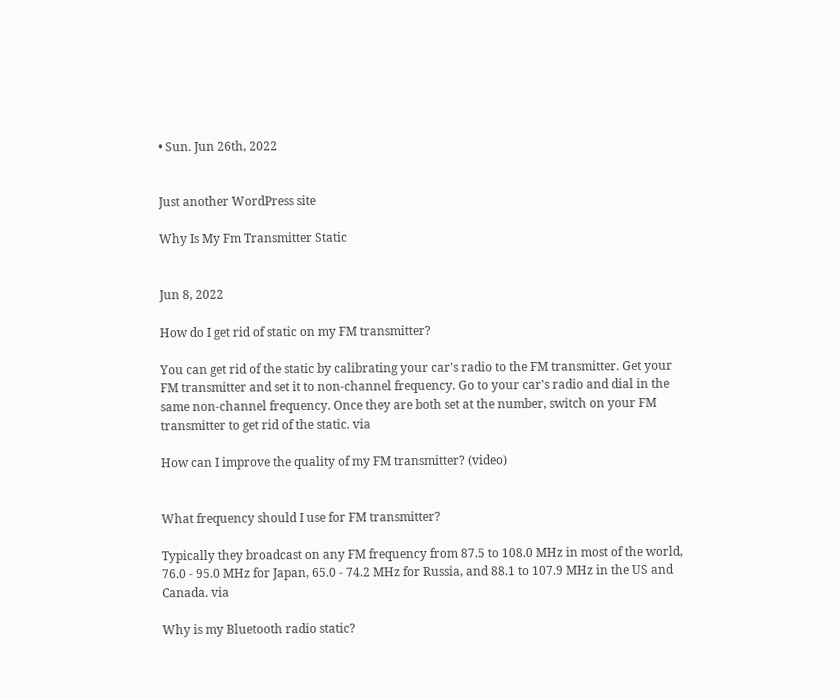• Sun. Jun 26th, 2022


Just another WordPress site

Why Is My Fm Transmitter Static


Jun 8, 2022

How do I get rid of static on my FM transmitter?

You can get rid of the static by calibrating your car's radio to the FM transmitter. Get your FM transmitter and set it to non-channel frequency. Go to your car's radio and dial in the same non-channel frequency. Once they are both set at the number, switch on your FM transmitter to get rid of the static. via

How can I improve the quality of my FM transmitter? (video)


What frequency should I use for FM transmitter?

Typically they broadcast on any FM frequency from 87.5 to 108.0 MHz in most of the world, 76.0 - 95.0 MHz for Japan, 65.0 - 74.2 MHz for Russia, and 88.1 to 107.9 MHz in the US and Canada. via

Why is my Bluetooth radio static?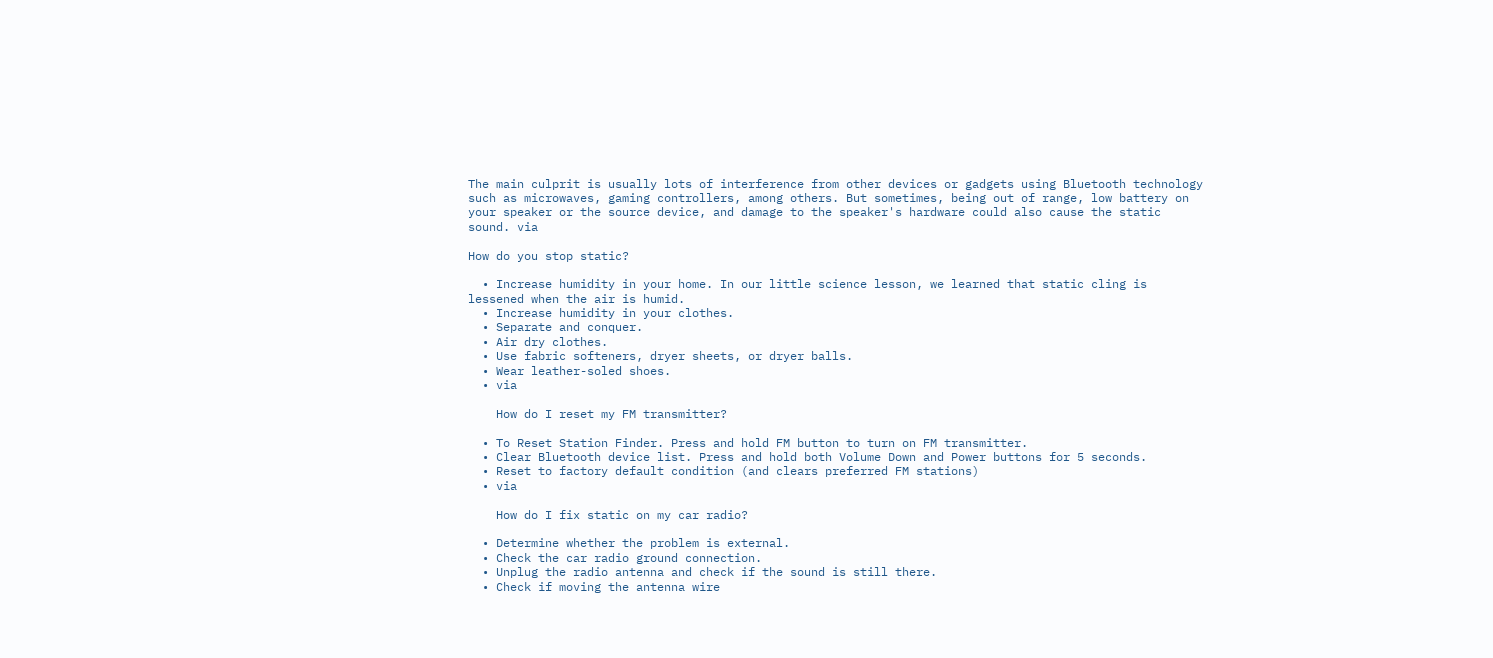The main culprit is usually lots of interference from other devices or gadgets using Bluetooth technology such as microwaves, gaming controllers, among others. But sometimes, being out of range, low battery on your speaker or the source device, and damage to the speaker's hardware could also cause the static sound. via

How do you stop static?

  • Increase humidity in your home. In our little science lesson, we learned that static cling is lessened when the air is humid.
  • Increase humidity in your clothes.
  • Separate and conquer.
  • Air dry clothes.
  • Use fabric softeners, dryer sheets, or dryer balls.
  • Wear leather-soled shoes.
  • via

    How do I reset my FM transmitter?

  • To Reset Station Finder. Press and hold FM button to turn on FM transmitter.
  • Clear Bluetooth device list. Press and hold both Volume Down and Power buttons for 5 seconds.
  • Reset to factory default condition (and clears preferred FM stations)
  • via

    How do I fix static on my car radio?

  • Determine whether the problem is external.
  • Check the car radio ground connection.
  • Unplug the radio antenna and check if the sound is still there.
  • Check if moving the antenna wire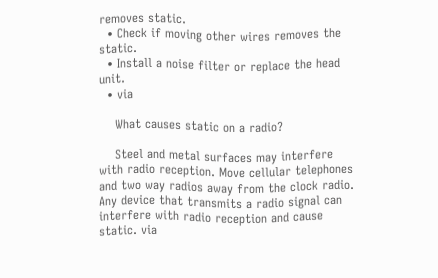removes static.
  • Check if moving other wires removes the static.
  • Install a noise filter or replace the head unit.
  • via

    What causes static on a radio?

    Steel and metal surfaces may interfere with radio reception. Move cellular telephones and two way radios away from the clock radio. Any device that transmits a radio signal can interfere with radio reception and cause static. via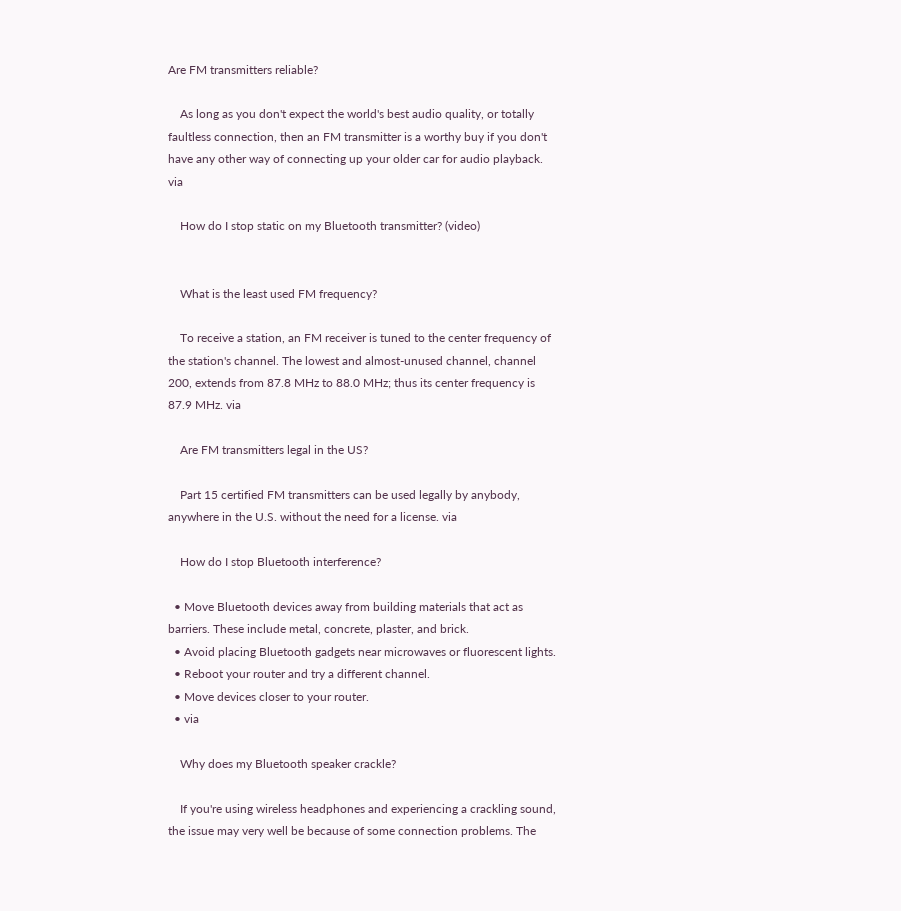Are FM transmitters reliable?

    As long as you don't expect the world's best audio quality, or totally faultless connection, then an FM transmitter is a worthy buy if you don't have any other way of connecting up your older car for audio playback. via

    How do I stop static on my Bluetooth transmitter? (video)


    What is the least used FM frequency?

    To receive a station, an FM receiver is tuned to the center frequency of the station's channel. The lowest and almost-unused channel, channel 200, extends from 87.8 MHz to 88.0 MHz; thus its center frequency is 87.9 MHz. via

    Are FM transmitters legal in the US?

    Part 15 certified FM transmitters can be used legally by anybody, anywhere in the U.S. without the need for a license. via

    How do I stop Bluetooth interference?

  • Move Bluetooth devices away from building materials that act as barriers. These include metal, concrete, plaster, and brick.
  • Avoid placing Bluetooth gadgets near microwaves or fluorescent lights.
  • Reboot your router and try a different channel.
  • Move devices closer to your router.
  • via

    Why does my Bluetooth speaker crackle?

    If you're using wireless headphones and experiencing a crackling sound, the issue may very well be because of some connection problems. The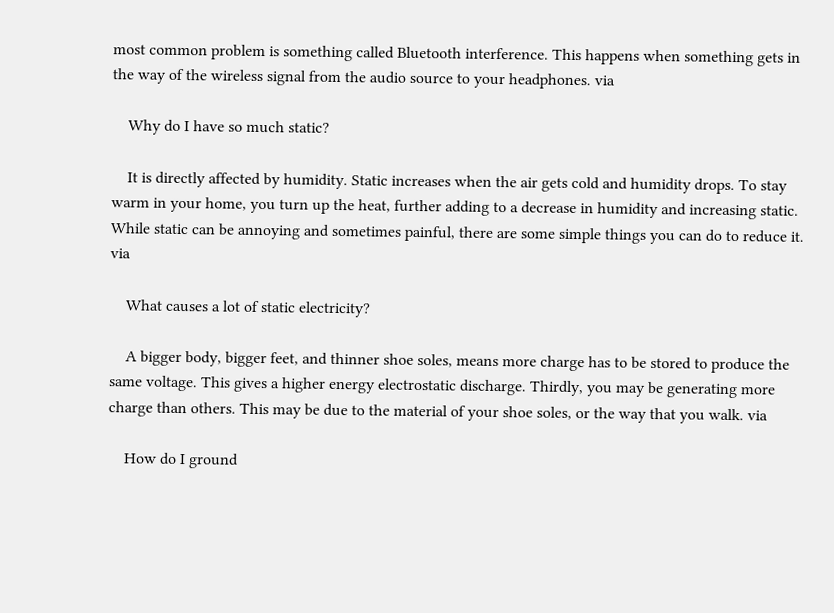most common problem is something called Bluetooth interference. This happens when something gets in the way of the wireless signal from the audio source to your headphones. via

    Why do I have so much static?

    It is directly affected by humidity. Static increases when the air gets cold and humidity drops. To stay warm in your home, you turn up the heat, further adding to a decrease in humidity and increasing static. While static can be annoying and sometimes painful, there are some simple things you can do to reduce it. via

    What causes a lot of static electricity?

    A bigger body, bigger feet, and thinner shoe soles, means more charge has to be stored to produce the same voltage. This gives a higher energy electrostatic discharge. Thirdly, you may be generating more charge than others. This may be due to the material of your shoe soles, or the way that you walk. via

    How do I ground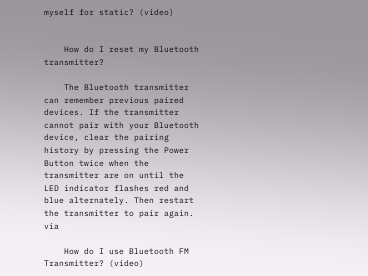myself for static? (video)


    How do I reset my Bluetooth transmitter?

    The Bluetooth transmitter can remember previous paired devices. If the transmitter cannot pair with your Bluetooth device, clear the pairing history by pressing the Power Button twice when the transmitter are on until the LED indicator flashes red and blue alternately. Then restart the transmitter to pair again. via

    How do I use Bluetooth FM Transmitter? (video)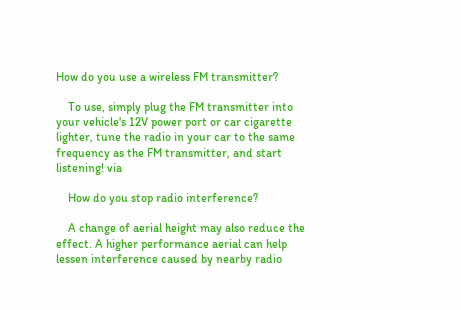How do you use a wireless FM transmitter?

    To use, simply plug the FM transmitter into your vehicle's 12V power port or car cigarette lighter, tune the radio in your car to the same frequency as the FM transmitter, and start listening! via

    How do you stop radio interference?

    A change of aerial height may also reduce the effect. A higher performance aerial can help lessen interference caused by nearby radio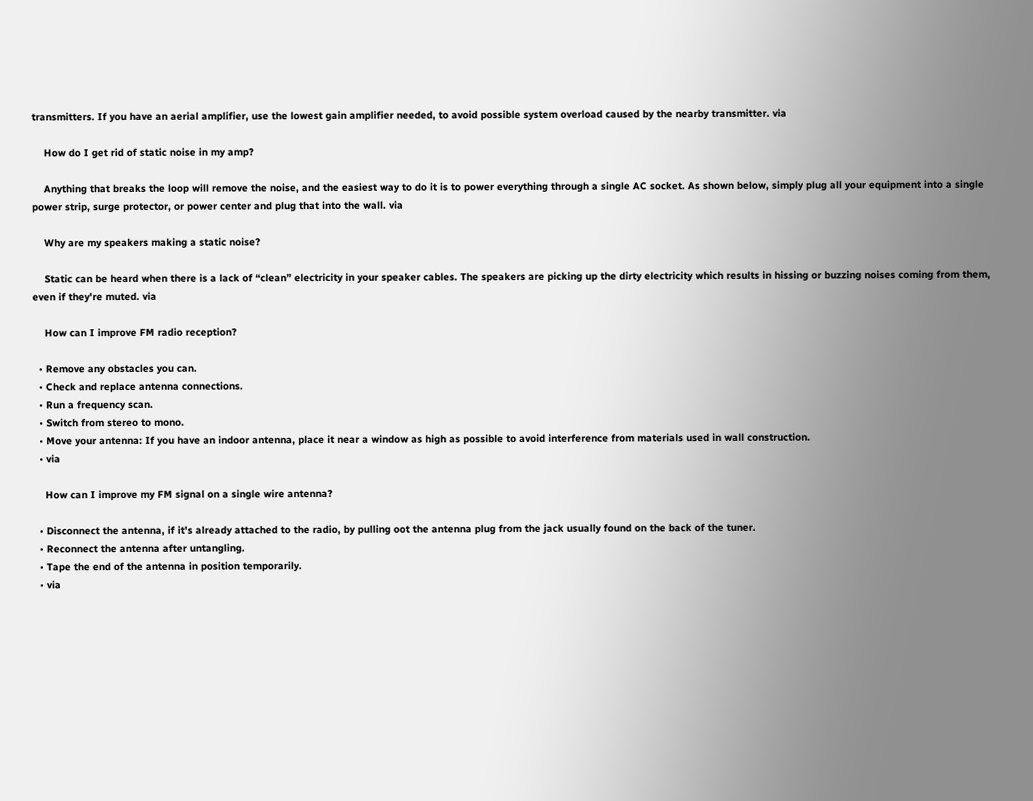transmitters. If you have an aerial amplifier, use the lowest gain amplifier needed, to avoid possible system overload caused by the nearby transmitter. via

    How do I get rid of static noise in my amp?

    Anything that breaks the loop will remove the noise, and the easiest way to do it is to power everything through a single AC socket. As shown below, simply plug all your equipment into a single power strip, surge protector, or power center and plug that into the wall. via

    Why are my speakers making a static noise?

    Static can be heard when there is a lack of “clean” electricity in your speaker cables. The speakers are picking up the dirty electricity which results in hissing or buzzing noises coming from them, even if they're muted. via

    How can I improve FM radio reception?

  • Remove any obstacles you can.
  • Check and replace antenna connections.
  • Run a frequency scan.
  • Switch from stereo to mono.
  • Move your antenna: If you have an indoor antenna, place it near a window as high as possible to avoid interference from materials used in wall construction.
  • via

    How can I improve my FM signal on a single wire antenna?

  • Disconnect the antenna, if it's already attached to the radio, by pulling oot the antenna plug from the jack usually found on the back of the tuner.
  • Reconnect the antenna after untangling.
  • Tape the end of the antenna in position temporarily.
  • via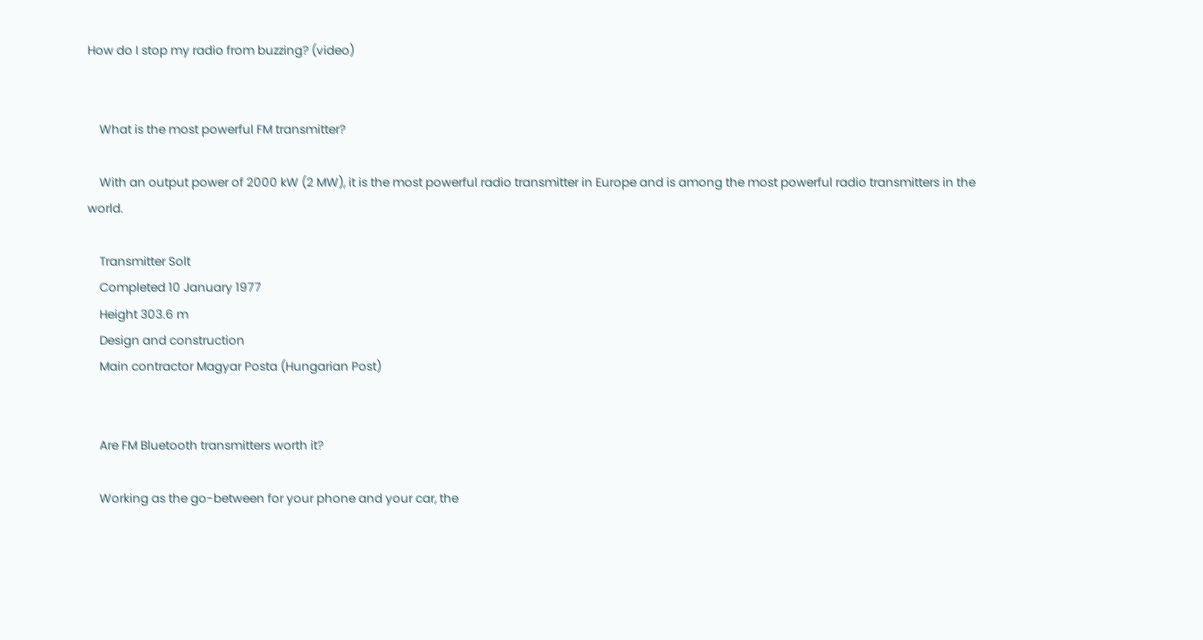How do I stop my radio from buzzing? (video)


    What is the most powerful FM transmitter?

    With an output power of 2000 kW (2 MW), it is the most powerful radio transmitter in Europe and is among the most powerful radio transmitters in the world.

    Transmitter Solt
    Completed 10 January 1977
    Height 303.6 m
    Design and construction
    Main contractor Magyar Posta (Hungarian Post)


    Are FM Bluetooth transmitters worth it?

    Working as the go-between for your phone and your car, the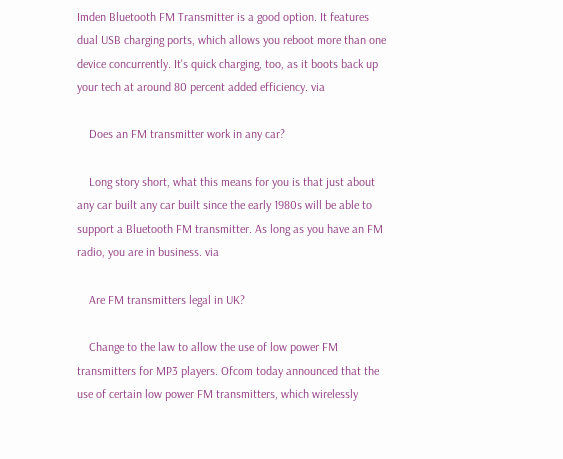Imden Bluetooth FM Transmitter is a good option. It features dual USB charging ports, which allows you reboot more than one device concurrently. It's quick charging, too, as it boots back up your tech at around 80 percent added efficiency. via

    Does an FM transmitter work in any car?

    Long story short, what this means for you is that just about any car built any car built since the early 1980s will be able to support a Bluetooth FM transmitter. As long as you have an FM radio, you are in business. via

    Are FM transmitters legal in UK?

    Change to the law to allow the use of low power FM transmitters for MP3 players. Ofcom today announced that the use of certain low power FM transmitters, which wirelessly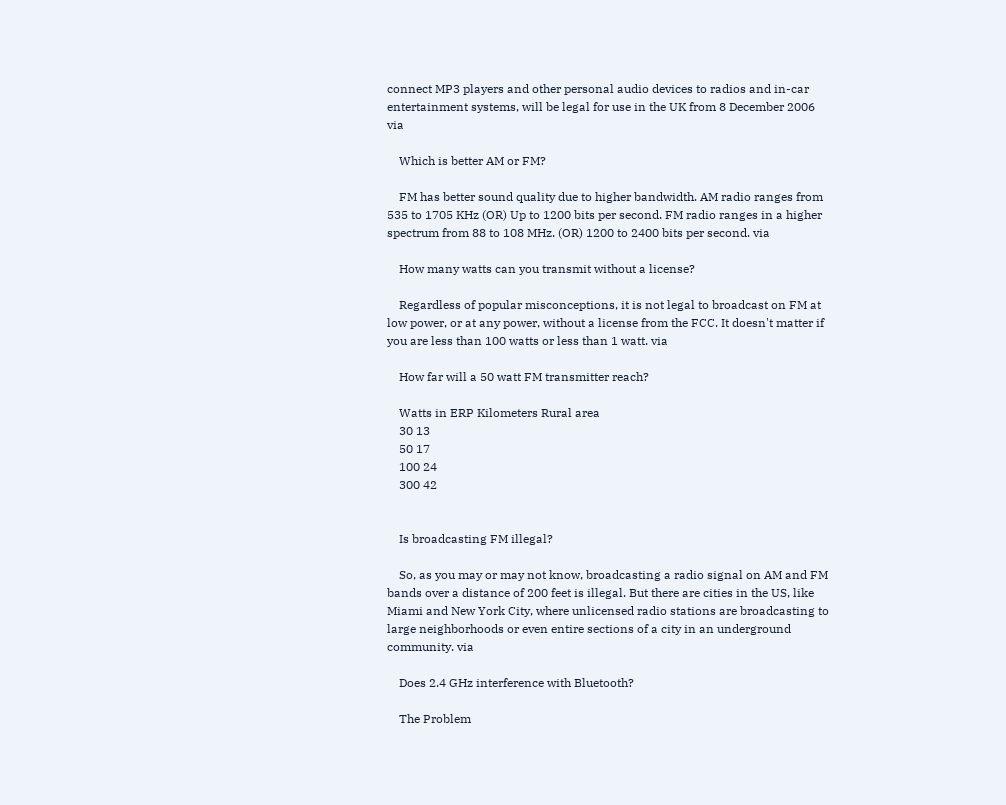connect MP3 players and other personal audio devices to radios and in-car entertainment systems, will be legal for use in the UK from 8 December 2006 via

    Which is better AM or FM?

    FM has better sound quality due to higher bandwidth. AM radio ranges from 535 to 1705 KHz (OR) Up to 1200 bits per second. FM radio ranges in a higher spectrum from 88 to 108 MHz. (OR) 1200 to 2400 bits per second. via

    How many watts can you transmit without a license?

    Regardless of popular misconceptions, it is not legal to broadcast on FM at low power, or at any power, without a license from the FCC. It doesn't matter if you are less than 100 watts or less than 1 watt. via

    How far will a 50 watt FM transmitter reach?

    Watts in ERP Kilometers Rural area
    30 13
    50 17
    100 24
    300 42


    Is broadcasting FM illegal?

    So, as you may or may not know, broadcasting a radio signal on AM and FM bands over a distance of 200 feet is illegal. But there are cities in the US, like Miami and New York City, where unlicensed radio stations are broadcasting to large neighborhoods or even entire sections of a city in an underground community. via

    Does 2.4 GHz interference with Bluetooth?

    The Problem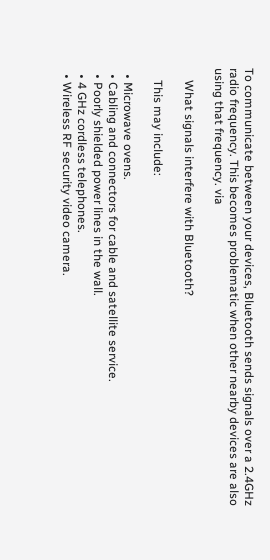To communicate between your devices, Bluetooth sends signals over a 2.4GHz radio frequency. This becomes problematic when other nearby devices are also using that frequency. via

    What signals interfere with Bluetooth?

    This may include:

  • Microwave ovens.
  • Cabling and connectors for cable and satellite service.
  • Poorly shielded power lines in the wall.
  • 4 GHz cordless telephones.
  • Wireless RF security video camera.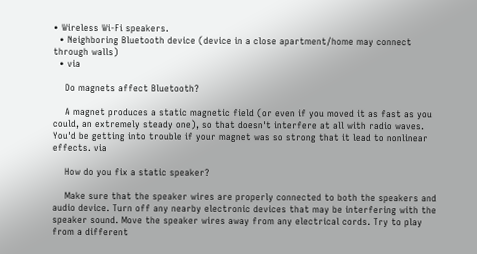• Wireless Wi-Fi speakers.
  • Neighboring Bluetooth device (device in a close apartment/home may connect through walls)
  • via

    Do magnets affect Bluetooth?

    A magnet produces a static magnetic field (or even if you moved it as fast as you could, an extremely steady one), so that doesn't interfere at all with radio waves. You'd be getting into trouble if your magnet was so strong that it lead to nonlinear effects. via

    How do you fix a static speaker?

    Make sure that the speaker wires are properly connected to both the speakers and audio device. Turn off any nearby electronic devices that may be interfering with the speaker sound. Move the speaker wires away from any electrical cords. Try to play from a different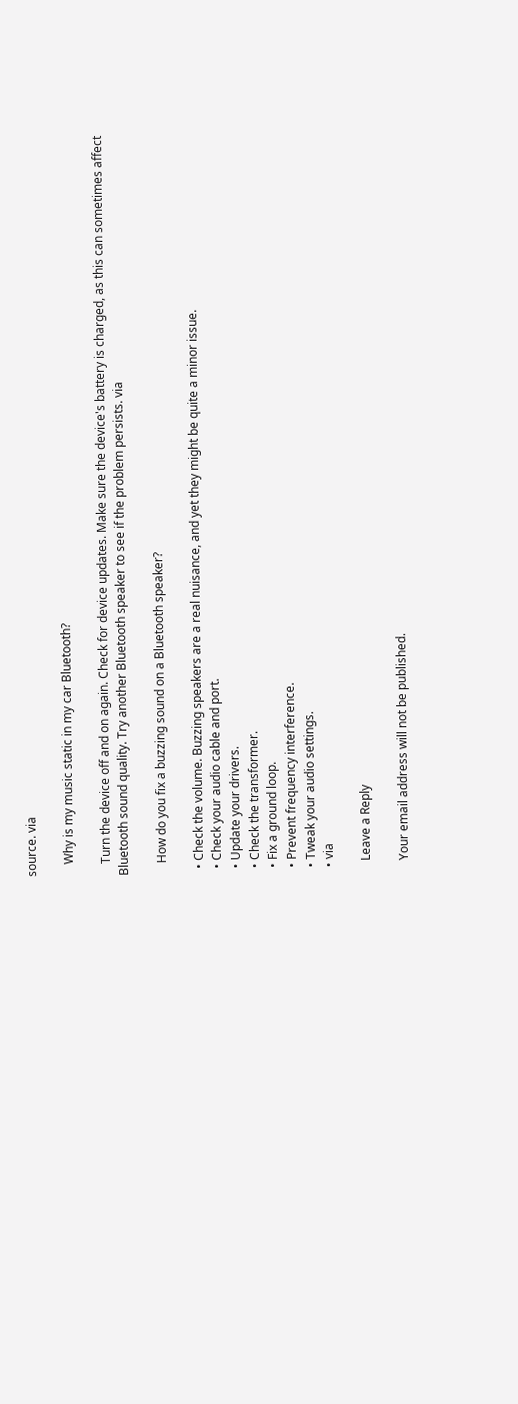source. via

    Why is my music static in my car Bluetooth?

    Turn the device off and on again. Check for device updates. Make sure the device's battery is charged, as this can sometimes affect Bluetooth sound quality. Try another Bluetooth speaker to see if the problem persists. via

    How do you fix a buzzing sound on a Bluetooth speaker?

  • Check the volume. Buzzing speakers are a real nuisance, and yet they might be quite a minor issue.
  • Check your audio cable and port.
  • Update your drivers.
  • Check the transformer.
  • Fix a ground loop.
  • Prevent frequency interference.
  • Tweak your audio settings.
  • via

    Leave a Reply

    Your email address will not be published.